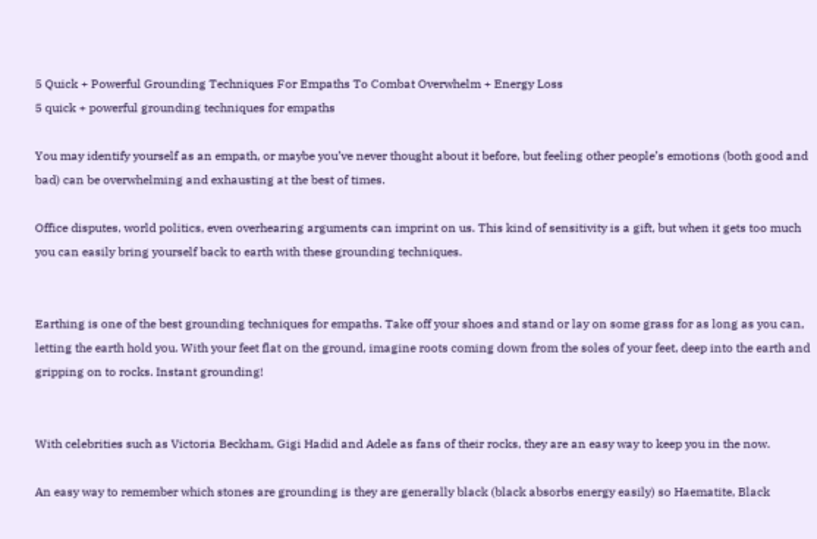5 Quick + Powerful Grounding Techniques For Empaths To Combat Overwhelm + Energy Loss
5 quick + powerful grounding techniques for empaths

You may identify yourself as an empath, or maybe you’ve never thought about it before, but feeling other people’s emotions (both good and bad) can be overwhelming and exhausting at the best of times.

Office disputes, world politics, even overhearing arguments can imprint on us. This kind of sensitivity is a gift, but when it gets too much you can easily bring yourself back to earth with these grounding techniques.


Earthing is one of the best grounding techniques for empaths. Take off your shoes and stand or lay on some grass for as long as you can, letting the earth hold you. With your feet flat on the ground, imagine roots coming down from the soles of your feet, deep into the earth and gripping on to rocks. Instant grounding!


With celebrities such as Victoria Beckham, Gigi Hadid and Adele as fans of their rocks, they are an easy way to keep you in the now.

An easy way to remember which stones are grounding is they are generally black (black absorbs energy easily) so Haematite, Black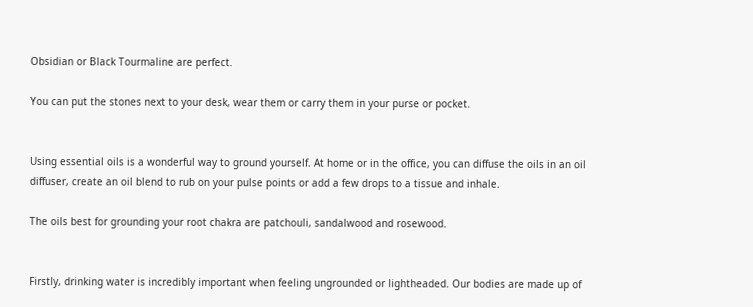Obsidian or Black Tourmaline are perfect.

You can put the stones next to your desk, wear them or carry them in your purse or pocket.


Using essential oils is a wonderful way to ground yourself. At home or in the office, you can diffuse the oils in an oil diffuser, create an oil blend to rub on your pulse points or add a few drops to a tissue and inhale.

The oils best for grounding your root chakra are patchouli, sandalwood and rosewood.


Firstly, drinking water is incredibly important when feeling ungrounded or lightheaded. Our bodies are made up of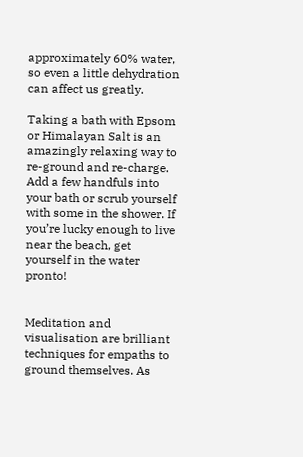approximately 60% water, so even a little dehydration can affect us greatly.

Taking a bath with Epsom or Himalayan Salt is an amazingly relaxing way to re-ground and re-charge. Add a few handfuls into your bath or scrub yourself with some in the shower. If you’re lucky enough to live near the beach, get yourself in the water pronto!


Meditation and visualisation are brilliant techniques for empaths to ground themselves. As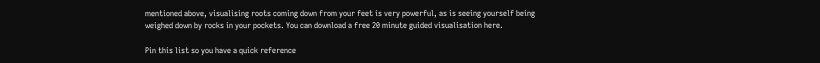mentioned above, visualising roots coming down from your feet is very powerful, as is seeing yourself being weighed down by rocks in your pockets. You can download a free 20 minute guided visualisation here.

Pin this list so you have a quick reference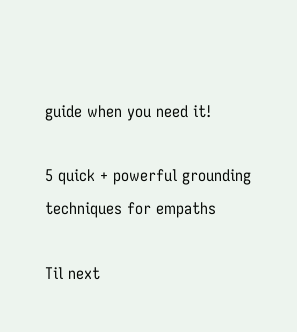guide when you need it!

5 quick + powerful grounding techniques for empaths

Til next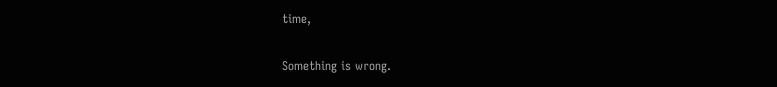time,

Something is wrong.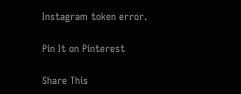Instagram token error.

Pin It on Pinterest

Share This